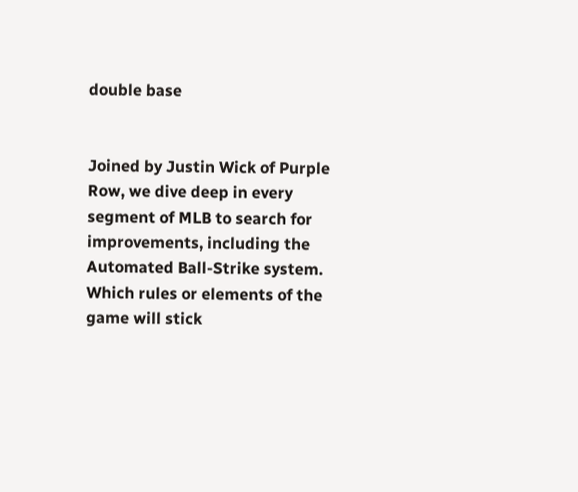double base


Joined by Justin Wick of Purple Row, we dive deep in every segment of MLB to search for improvements, including the Automated Ball-Strike system. Which rules or elements of the game will stick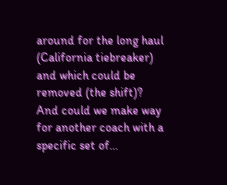around for the long haul (California tiebreaker) and which could be removed (the shift)? And could we make way for another coach with a specific set of…